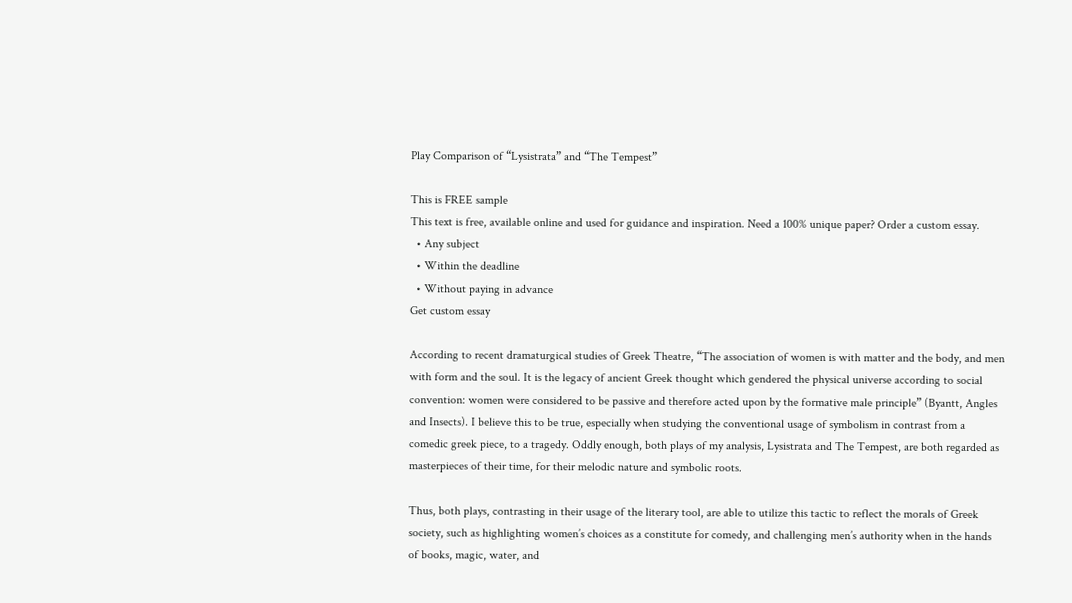Play Comparison of “Lysistrata” and “The Tempest”

This is FREE sample
This text is free, available online and used for guidance and inspiration. Need a 100% unique paper? Order a custom essay.
  • Any subject
  • Within the deadline
  • Without paying in advance
Get custom essay

According to recent dramaturgical studies of Greek Theatre, “The association of women is with matter and the body, and men with form and the soul. It is the legacy of ancient Greek thought which gendered the physical universe according to social convention: women were considered to be passive and therefore acted upon by the formative male principle” (Byantt, Angles and Insects). I believe this to be true, especially when studying the conventional usage of symbolism in contrast from a comedic greek piece, to a tragedy. Oddly enough, both plays of my analysis, Lysistrata and The Tempest, are both regarded as masterpieces of their time, for their melodic nature and symbolic roots.

Thus, both plays, contrasting in their usage of the literary tool, are able to utilize this tactic to reflect the morals of Greek society, such as highlighting women’s choices as a constitute for comedy, and challenging men’s authority when in the hands of books, magic, water, and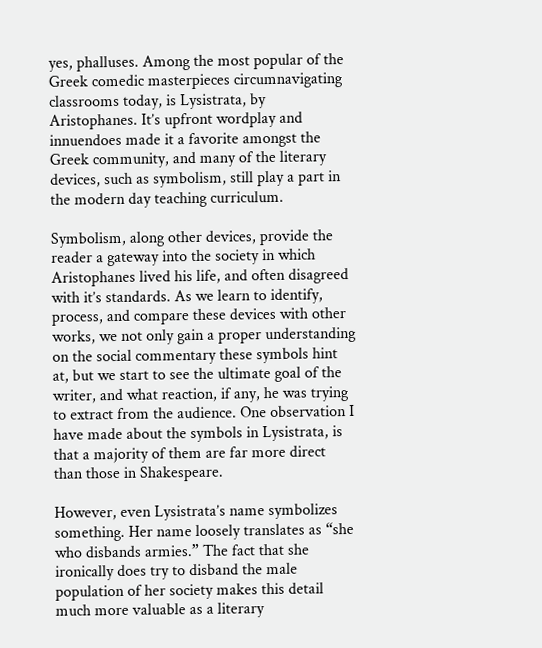yes, phalluses. Among the most popular of the Greek comedic masterpieces circumnavigating classrooms today, is Lysistrata, by Aristophanes. It’s upfront wordplay and innuendoes made it a favorite amongst the Greek community, and many of the literary devices, such as symbolism, still play a part in the modern day teaching curriculum.

Symbolism, along other devices, provide the reader a gateway into the society in which Aristophanes lived his life, and often disagreed with it’s standards. As we learn to identify, process, and compare these devices with other works, we not only gain a proper understanding on the social commentary these symbols hint at, but we start to see the ultimate goal of the writer, and what reaction, if any, he was trying to extract from the audience. One observation I have made about the symbols in Lysistrata, is that a majority of them are far more direct than those in Shakespeare.

However, even Lysistrata’s name symbolizes something. Her name loosely translates as “she who disbands armies.” The fact that she ironically does try to disband the male population of her society makes this detail much more valuable as a literary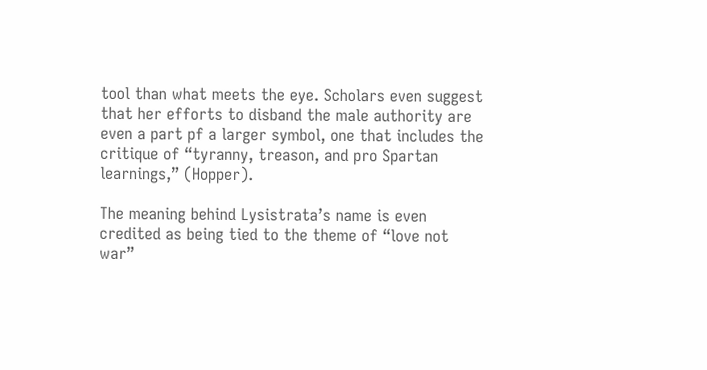tool than what meets the eye. Scholars even suggest that her efforts to disband the male authority are even a part pf a larger symbol, one that includes the critique of “tyranny, treason, and pro Spartan learnings,” (Hopper).

The meaning behind Lysistrata’s name is even credited as being tied to the theme of “love not war”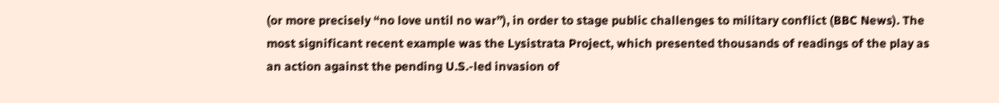(or more precisely “no love until no war”), in order to stage public challenges to military conflict (BBC News). The most significant recent example was the Lysistrata Project, which presented thousands of readings of the play as an action against the pending U.S.-led invasion of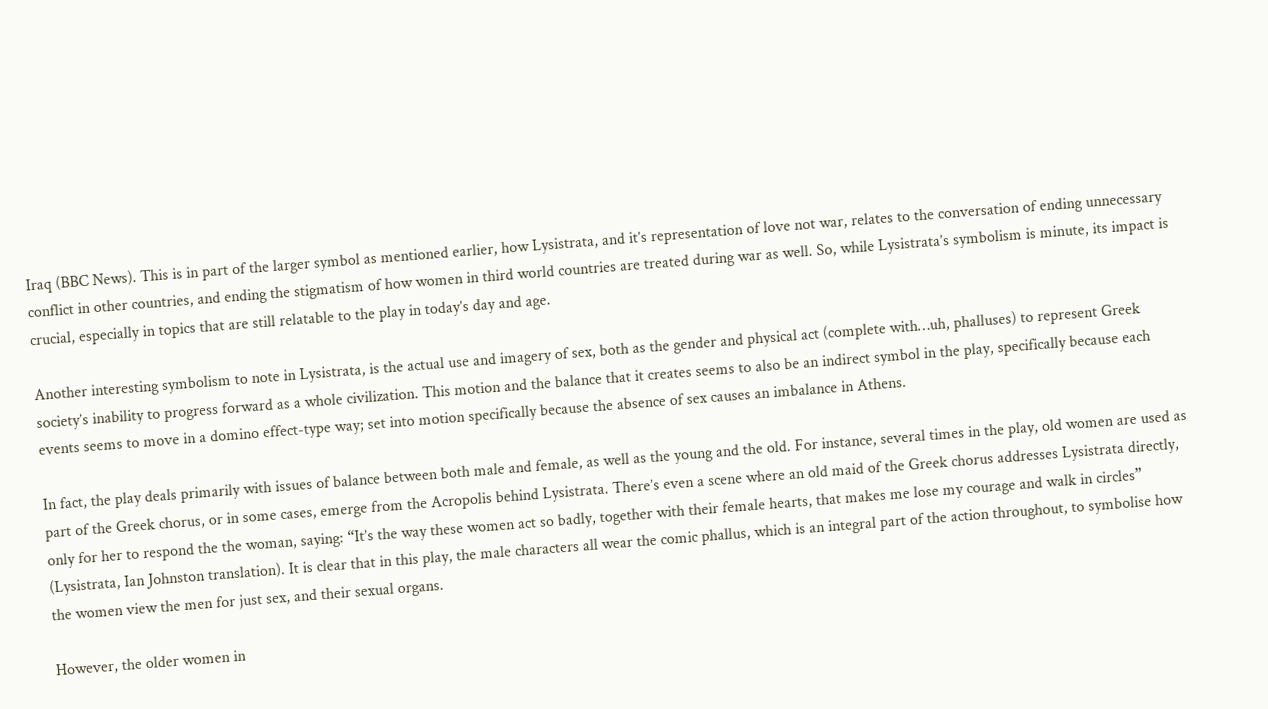Iraq (BBC News). This is in part of the larger symbol as mentioned earlier, how Lysistrata, and it’s representation of love not war, relates to the conversation of ending unnecessary conflict in other countries, and ending the stigmatism of how women in third world countries are treated during war as well. So, while Lysistrata’s symbolism is minute, its impact is crucial, especially in topics that are still relatable to the play in today’s day and age.

Another interesting symbolism to note in Lysistrata, is the actual use and imagery of sex, both as the gender and physical act (complete with…uh, phalluses) to represent Greek society’s inability to progress forward as a whole civilization. This motion and the balance that it creates seems to also be an indirect symbol in the play, specifically because each events seems to move in a domino effect-type way; set into motion specifically because the absence of sex causes an imbalance in Athens.

In fact, the play deals primarily with issues of balance between both male and female, as well as the young and the old. For instance, several times in the play, old women are used as part of the Greek chorus, or in some cases, emerge from the Acropolis behind Lysistrata. There’s even a scene where an old maid of the Greek chorus addresses Lysistrata directly, only for her to respond the the woman, saying: “It’s the way these women act so badly, together with their female hearts, that makes me lose my courage and walk in circles” (Lysistrata, Ian Johnston translation). It is clear that in this play, the male characters all wear the comic phallus, which is an integral part of the action throughout, to symbolise how the women view the men for just sex, and their sexual organs.

However, the older women in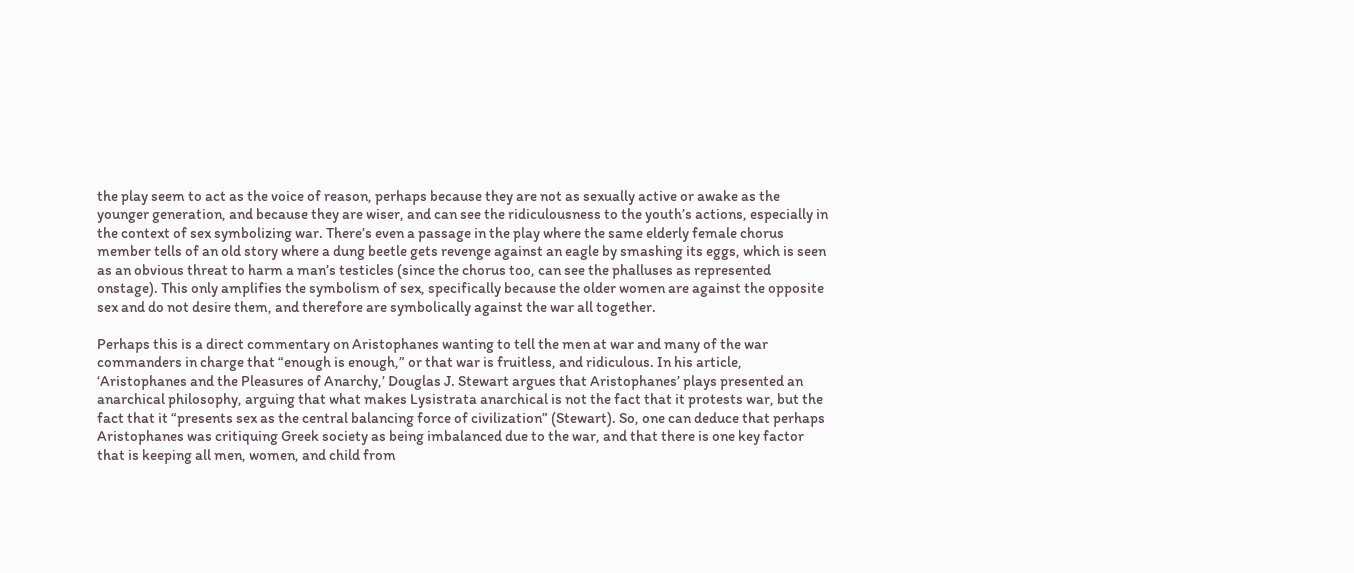the play seem to act as the voice of reason, perhaps because they are not as sexually active or awake as the younger generation, and because they are wiser, and can see the ridiculousness to the youth’s actions, especially in the context of sex symbolizing war. There’s even a passage in the play where the same elderly female chorus member tells of an old story where a dung beetle gets revenge against an eagle by smashing its eggs, which is seen as an obvious threat to harm a man’s testicles (since the chorus too, can see the phalluses as represented onstage). This only amplifies the symbolism of sex, specifically because the older women are against the opposite sex and do not desire them, and therefore are symbolically against the war all together.

Perhaps this is a direct commentary on Aristophanes wanting to tell the men at war and many of the war commanders in charge that “enough is enough,” or that war is fruitless, and ridiculous. In his article, ‘Aristophanes and the Pleasures of Anarchy,’ Douglas J. Stewart argues that Aristophanes’ plays presented an anarchical philosophy, arguing that what makes Lysistrata anarchical is not the fact that it protests war, but the fact that it “presents sex as the central balancing force of civilization” (Stewart). So, one can deduce that perhaps Aristophanes was critiquing Greek society as being imbalanced due to the war, and that there is one key factor that is keeping all men, women, and child from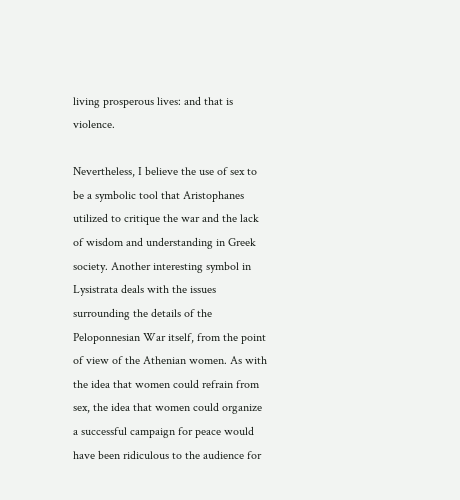living prosperous lives: and that is violence.

Nevertheless, I believe the use of sex to be a symbolic tool that Aristophanes utilized to critique the war and the lack of wisdom and understanding in Greek society. Another interesting symbol in Lysistrata deals with the issues surrounding the details of the Peloponnesian War itself, from the point of view of the Athenian women. As with the idea that women could refrain from sex, the idea that women could organize a successful campaign for peace would have been ridiculous to the audience for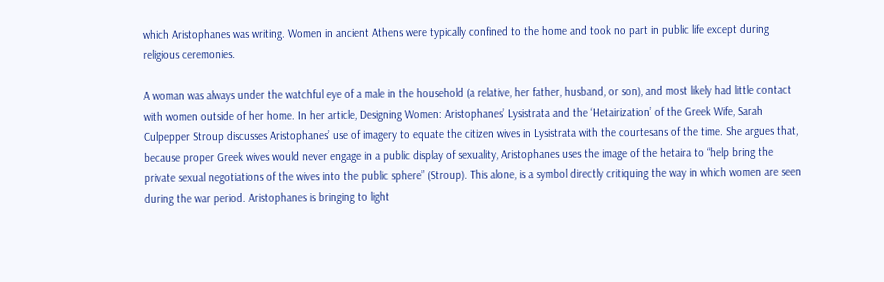which Aristophanes was writing. Women in ancient Athens were typically confined to the home and took no part in public life except during religious ceremonies.

A woman was always under the watchful eye of a male in the household (a relative, her father, husband, or son), and most likely had little contact with women outside of her home. In her article, Designing Women: Aristophanes’ Lysistrata and the ‘Hetairization’ of the Greek Wife, Sarah Culpepper Stroup discusses Aristophanes’ use of imagery to equate the citizen wives in Lysistrata with the courtesans of the time. She argues that, because proper Greek wives would never engage in a public display of sexuality, Aristophanes uses the image of the hetaira to “help bring the private sexual negotiations of the wives into the public sphere” (Stroup). This alone, is a symbol directly critiquing the way in which women are seen during the war period. Aristophanes is bringing to light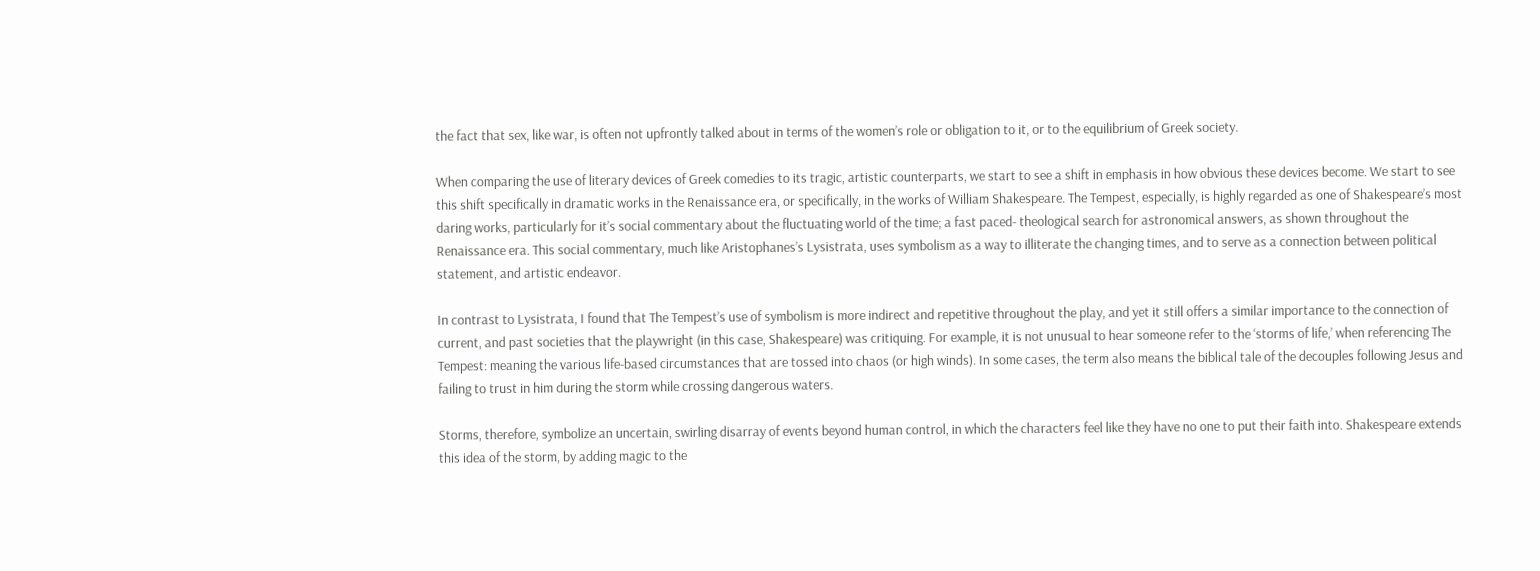the fact that sex, like war, is often not upfrontly talked about in terms of the women’s role or obligation to it, or to the equilibrium of Greek society.

When comparing the use of literary devices of Greek comedies to its tragic, artistic counterparts, we start to see a shift in emphasis in how obvious these devices become. We start to see this shift specifically in dramatic works in the Renaissance era, or specifically, in the works of William Shakespeare. The Tempest, especially, is highly regarded as one of Shakespeare’s most daring works, particularly for it’s social commentary about the fluctuating world of the time; a fast paced- theological search for astronomical answers, as shown throughout the Renaissance era. This social commentary, much like Aristophanes’s Lysistrata, uses symbolism as a way to illiterate the changing times, and to serve as a connection between political statement, and artistic endeavor.

In contrast to Lysistrata, I found that The Tempest’s use of symbolism is more indirect and repetitive throughout the play, and yet it still offers a similar importance to the connection of current, and past societies that the playwright (in this case, Shakespeare) was critiquing. For example, it is not unusual to hear someone refer to the ‘storms of life,’ when referencing The Tempest: meaning the various life-based circumstances that are tossed into chaos (or high winds). In some cases, the term also means the biblical tale of the decouples following Jesus and failing to trust in him during the storm while crossing dangerous waters.

Storms, therefore, symbolize an uncertain, swirling disarray of events beyond human control, in which the characters feel like they have no one to put their faith into. Shakespeare extends this idea of the storm, by adding magic to the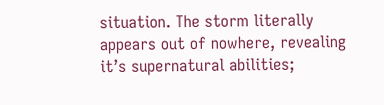situation. The storm literally appears out of nowhere, revealing it’s supernatural abilities;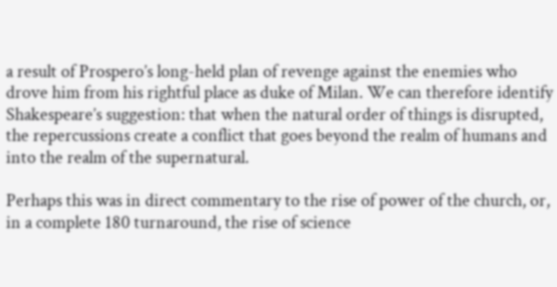a result of Prospero’s long-held plan of revenge against the enemies who drove him from his rightful place as duke of Milan. We can therefore identify Shakespeare’s suggestion: that when the natural order of things is disrupted, the repercussions create a conflict that goes beyond the realm of humans and into the realm of the supernatural.

Perhaps this was in direct commentary to the rise of power of the church, or, in a complete 180 turnaround, the rise of science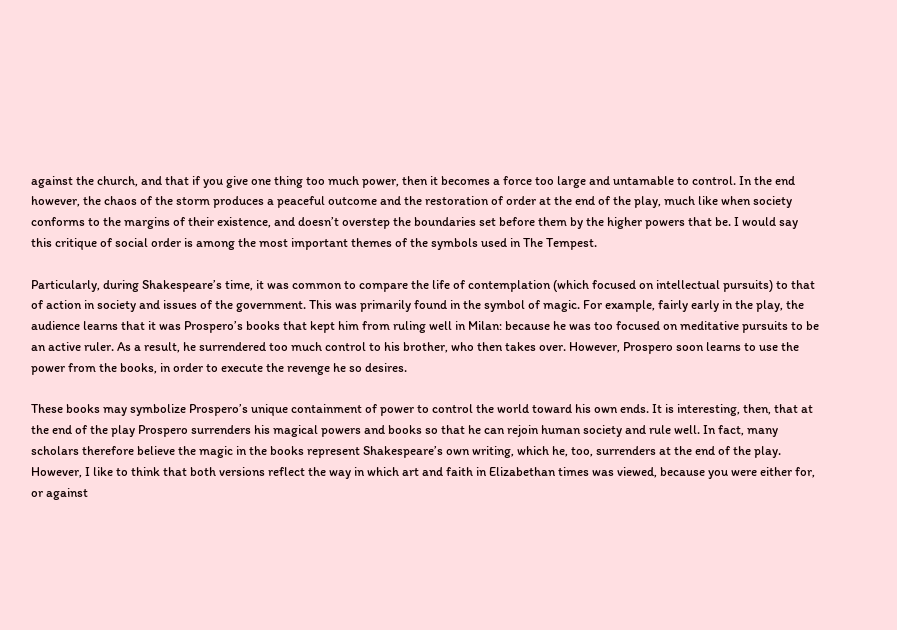against the church, and that if you give one thing too much power, then it becomes a force too large and untamable to control. In the end however, the chaos of the storm produces a peaceful outcome and the restoration of order at the end of the play, much like when society conforms to the margins of their existence, and doesn’t overstep the boundaries set before them by the higher powers that be. I would say this critique of social order is among the most important themes of the symbols used in The Tempest.

Particularly, during Shakespeare’s time, it was common to compare the life of contemplation (which focused on intellectual pursuits) to that of action in society and issues of the government. This was primarily found in the symbol of magic. For example, fairly early in the play, the audience learns that it was Prospero’s books that kept him from ruling well in Milan: because he was too focused on meditative pursuits to be an active ruler. As a result, he surrendered too much control to his brother, who then takes over. However, Prospero soon learns to use the power from the books, in order to execute the revenge he so desires.

These books may symbolize Prospero’s unique containment of power to control the world toward his own ends. It is interesting, then, that at the end of the play Prospero surrenders his magical powers and books so that he can rejoin human society and rule well. In fact, many scholars therefore believe the magic in the books represent Shakespeare’s own writing, which he, too, surrenders at the end of the play. However, I like to think that both versions reflect the way in which art and faith in Elizabethan times was viewed, because you were either for, or against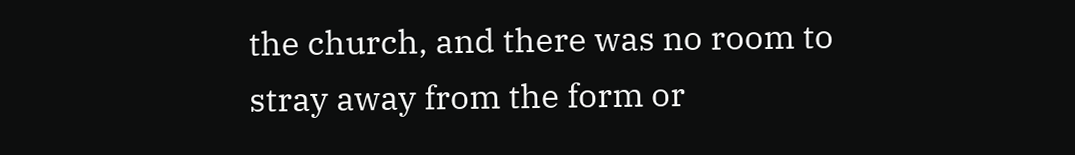the church, and there was no room to stray away from the form or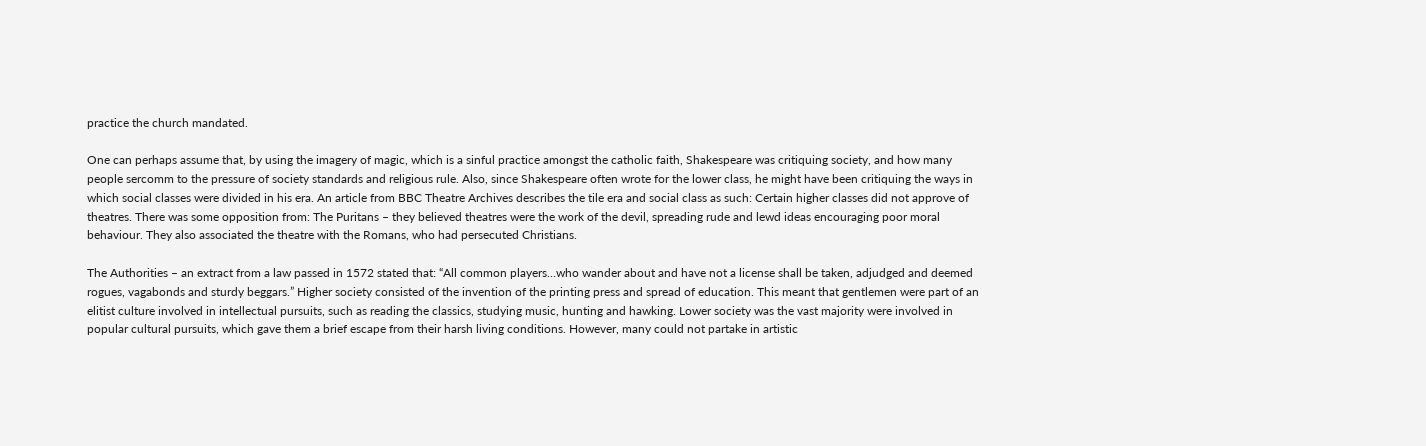practice the church mandated.

One can perhaps assume that, by using the imagery of magic, which is a sinful practice amongst the catholic faith, Shakespeare was critiquing society, and how many people sercomm to the pressure of society standards and religious rule. Also, since Shakespeare often wrote for the lower class, he might have been critiquing the ways in which social classes were divided in his era. An article from BBC Theatre Archives describes the tile era and social class as such: Certain higher classes did not approve of theatres. There was some opposition from: The Puritans – they believed theatres were the work of the devil, spreading rude and lewd ideas encouraging poor moral behaviour. They also associated the theatre with the Romans, who had persecuted Christians.

The Authorities – an extract from a law passed in 1572 stated that: “All common players…who wander about and have not a license shall be taken, adjudged and deemed rogues, vagabonds and sturdy beggars.” Higher society consisted of the invention of the printing press and spread of education. This meant that gentlemen were part of an elitist culture involved in intellectual pursuits, such as reading the classics, studying music, hunting and hawking. Lower society was the vast majority were involved in popular cultural pursuits, which gave them a brief escape from their harsh living conditions. However, many could not partake in artistic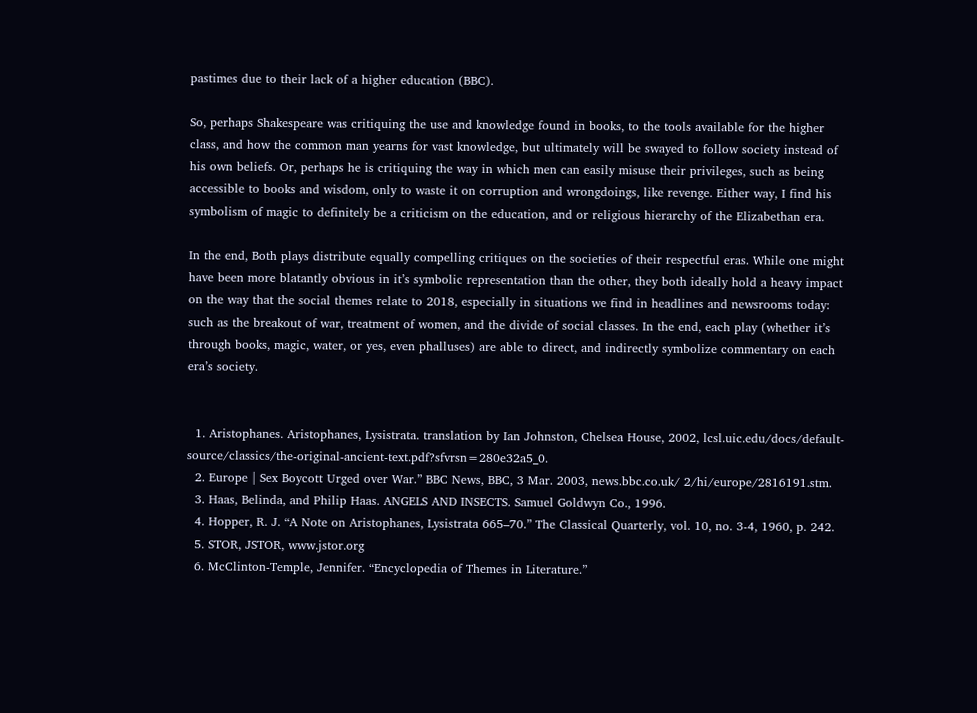pastimes due to their lack of a higher education (BBC).

So, perhaps Shakespeare was critiquing the use and knowledge found in books, to the tools available for the higher class, and how the common man yearns for vast knowledge, but ultimately will be swayed to follow society instead of his own beliefs. Or, perhaps he is critiquing the way in which men can easily misuse their privileges, such as being accessible to books and wisdom, only to waste it on corruption and wrongdoings, like revenge. Either way, I find his symbolism of magic to definitely be a criticism on the education, and or religious hierarchy of the Elizabethan era.

In the end, Both plays distribute equally compelling critiques on the societies of their respectful eras. While one might have been more blatantly obvious in it’s symbolic representation than the other, they both ideally hold a heavy impact on the way that the social themes relate to 2018, especially in situations we find in headlines and newsrooms today: such as the breakout of war, treatment of women, and the divide of social classes. In the end, each play (whether it’s through books, magic, water, or yes, even phalluses) are able to direct, and indirectly symbolize commentary on each era’s society.


  1. Aristophanes. Aristophanes, Lysistrata. translation by Ian Johnston, Chelsea House, 2002, lcsl.uic.edu/docs/default-source/classics/the-original-ancient-text.pdf?sfvrsn=280e32a5_0.
  2. Europe | Sex Boycott Urged over War.” BBC News, BBC, 3 Mar. 2003, news.bbc.co.uk/ 2/hi/europe/2816191.stm.
  3. Haas, Belinda, and Philip Haas. ANGELS AND INSECTS. Samuel Goldwyn Co., 1996.
  4. Hopper, R. J. “A Note on Aristophanes, Lysistrata 665–70.” The Classical Quarterly, vol. 10, no. 3-4, 1960, p. 242.
  5. STOR, JSTOR, www.jstor.org
  6. McClinton-Temple, Jennifer. “Encyclopedia of Themes in Literature.”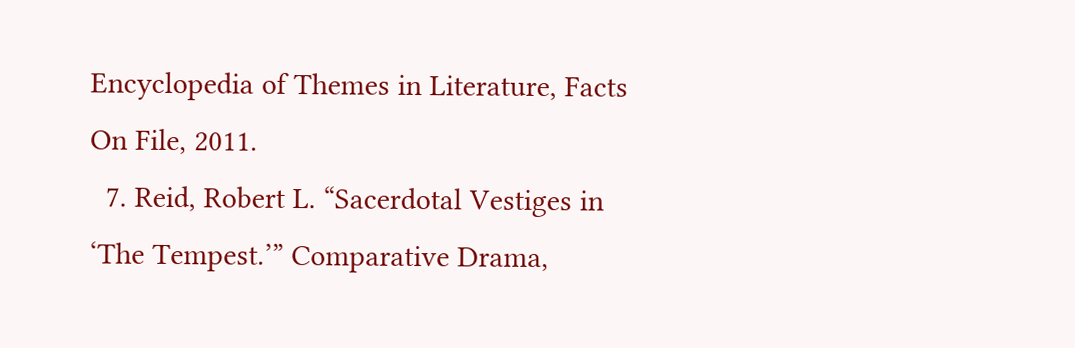Encyclopedia of Themes in Literature, Facts On File, 2011.
  7. Reid, Robert L. “Sacerdotal Vestiges in ‘The Tempest.’” Comparative Drama,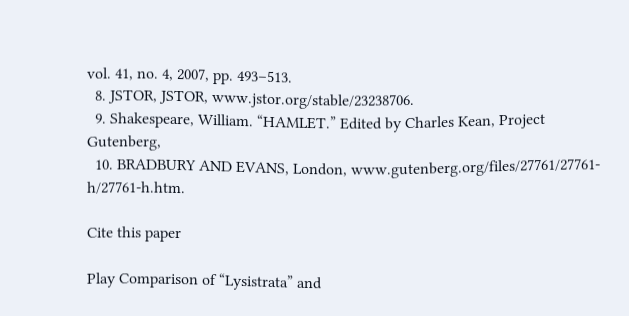vol. 41, no. 4, 2007, pp. 493–513.
  8. JSTOR, JSTOR, www.jstor.org/stable/23238706.
  9. Shakespeare, William. “HAMLET.” Edited by Charles Kean, Project Gutenberg,
  10. BRADBURY AND EVANS, London, www.gutenberg.org/files/27761/27761-h/27761-h.htm.

Cite this paper

Play Comparison of “Lysistrata” and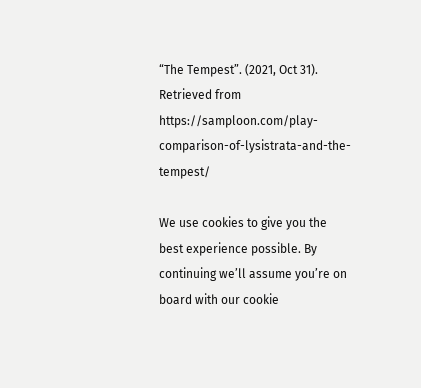“The Tempest”. (2021, Oct 31). Retrieved from https://samploon.com/play-comparison-of-lysistrata-and-the-tempest/

We use cookies to give you the best experience possible. By continuing we’ll assume you’re on board with our cookie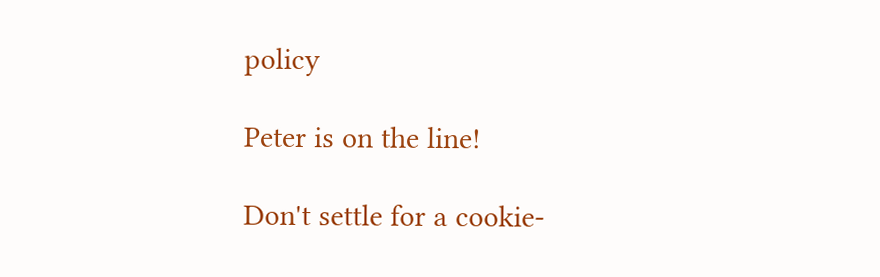policy

Peter is on the line!

Don't settle for a cookie-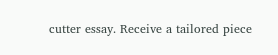cutter essay. Receive a tailored piece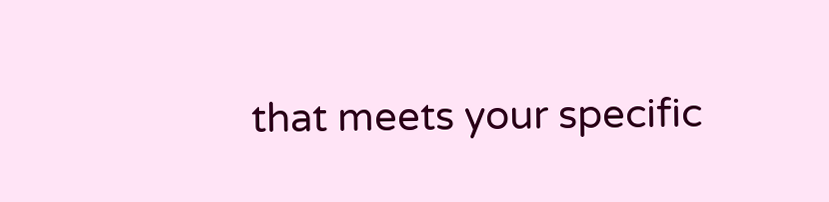that meets your specific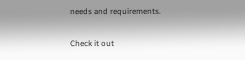needs and requirements.

Check it out